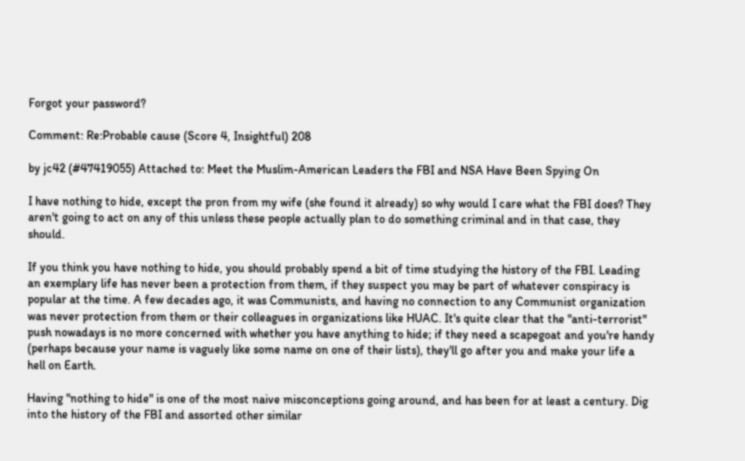Forgot your password?

Comment: Re:Probable cause (Score 4, Insightful) 208

by jc42 (#47419055) Attached to: Meet the Muslim-American Leaders the FBI and NSA Have Been Spying On

I have nothing to hide, except the pron from my wife (she found it already) so why would I care what the FBI does? They aren't going to act on any of this unless these people actually plan to do something criminal and in that case, they should.

If you think you have nothing to hide, you should probably spend a bit of time studying the history of the FBI. Leading an exemplary life has never been a protection from them, if they suspect you may be part of whatever conspiracy is popular at the time. A few decades ago, it was Communists, and having no connection to any Communist organization was never protection from them or their colleagues in organizations like HUAC. It's quite clear that the "anti-terrorist" push nowadays is no more concerned with whether you have anything to hide; if they need a scapegoat and you're handy (perhaps because your name is vaguely like some name on one of their lists), they'll go after you and make your life a hell on Earth.

Having "nothing to hide" is one of the most naive misconceptions going around, and has been for at least a century. Dig into the history of the FBI and assorted other similar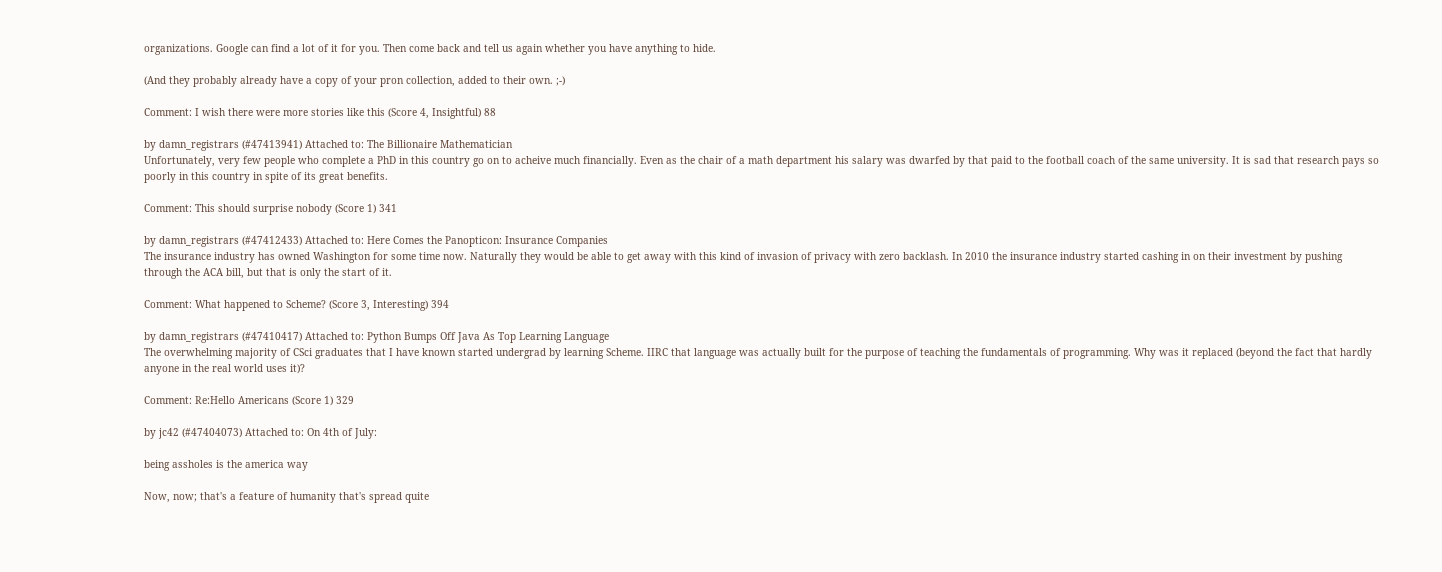organizations. Google can find a lot of it for you. Then come back and tell us again whether you have anything to hide.

(And they probably already have a copy of your pron collection, added to their own. ;-)

Comment: I wish there were more stories like this (Score 4, Insightful) 88

by damn_registrars (#47413941) Attached to: The Billionaire Mathematician
Unfortunately, very few people who complete a PhD in this country go on to acheive much financially. Even as the chair of a math department his salary was dwarfed by that paid to the football coach of the same university. It is sad that research pays so poorly in this country in spite of its great benefits.

Comment: This should surprise nobody (Score 1) 341

by damn_registrars (#47412433) Attached to: Here Comes the Panopticon: Insurance Companies
The insurance industry has owned Washington for some time now. Naturally they would be able to get away with this kind of invasion of privacy with zero backlash. In 2010 the insurance industry started cashing in on their investment by pushing through the ACA bill, but that is only the start of it.

Comment: What happened to Scheme? (Score 3, Interesting) 394

by damn_registrars (#47410417) Attached to: Python Bumps Off Java As Top Learning Language
The overwhelming majority of CSci graduates that I have known started undergrad by learning Scheme. IIRC that language was actually built for the purpose of teaching the fundamentals of programming. Why was it replaced (beyond the fact that hardly anyone in the real world uses it)?

Comment: Re:Hello Americans (Score 1) 329

by jc42 (#47404073) Attached to: On 4th of July:

being assholes is the america way

Now, now; that's a feature of humanity that's spread quite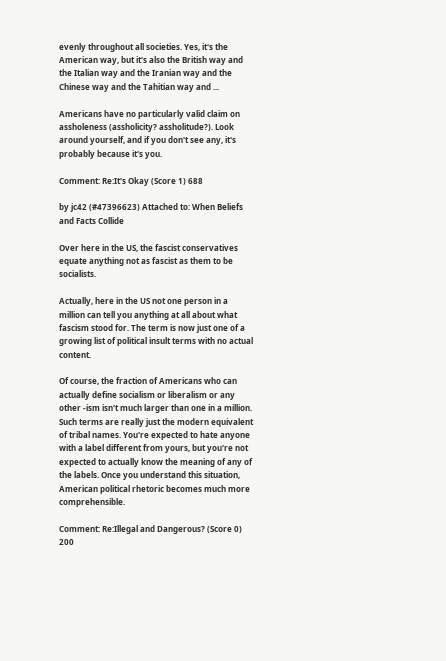evenly throughout all societies. Yes, it's the American way, but it's also the British way and the Italian way and the Iranian way and the Chinese way and the Tahitian way and ...

Americans have no particularly valid claim on assholeness (assholicity? assholitude?). Look around yourself, and if you don't see any, it's probably because it's you.

Comment: Re:It's Okay (Score 1) 688

by jc42 (#47396623) Attached to: When Beliefs and Facts Collide

Over here in the US, the fascist conservatives equate anything not as fascist as them to be socialists.

Actually, here in the US not one person in a million can tell you anything at all about what fascism stood for. The term is now just one of a growing list of political insult terms with no actual content.

Of course, the fraction of Americans who can actually define socialism or liberalism or any other -ism isn't much larger than one in a million. Such terms are really just the modern equivalent of tribal names. You're expected to hate anyone with a label different from yours, but you're not expected to actually know the meaning of any of the labels. Once you understand this situation, American political rhetoric becomes much more comprehensible.

Comment: Re:Illegal and Dangerous? (Score 0) 200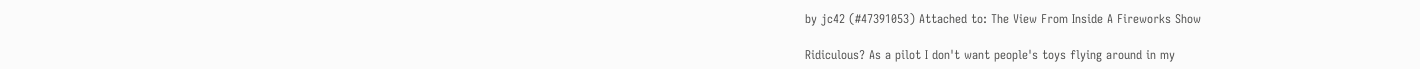by jc42 (#47391053) Attached to: The View From Inside A Fireworks Show

Ridiculous? As a pilot I don't want people's toys flying around in my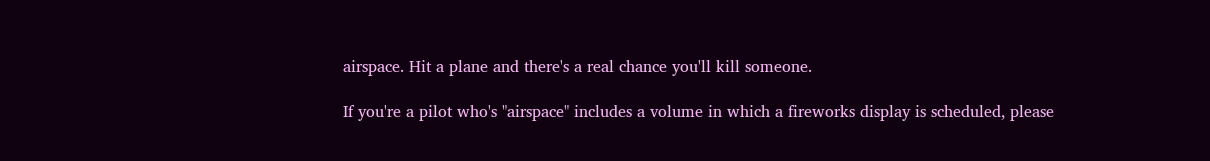airspace. Hit a plane and there's a real chance you'll kill someone.

If you're a pilot who's "airspace" includes a volume in which a fireworks display is scheduled, please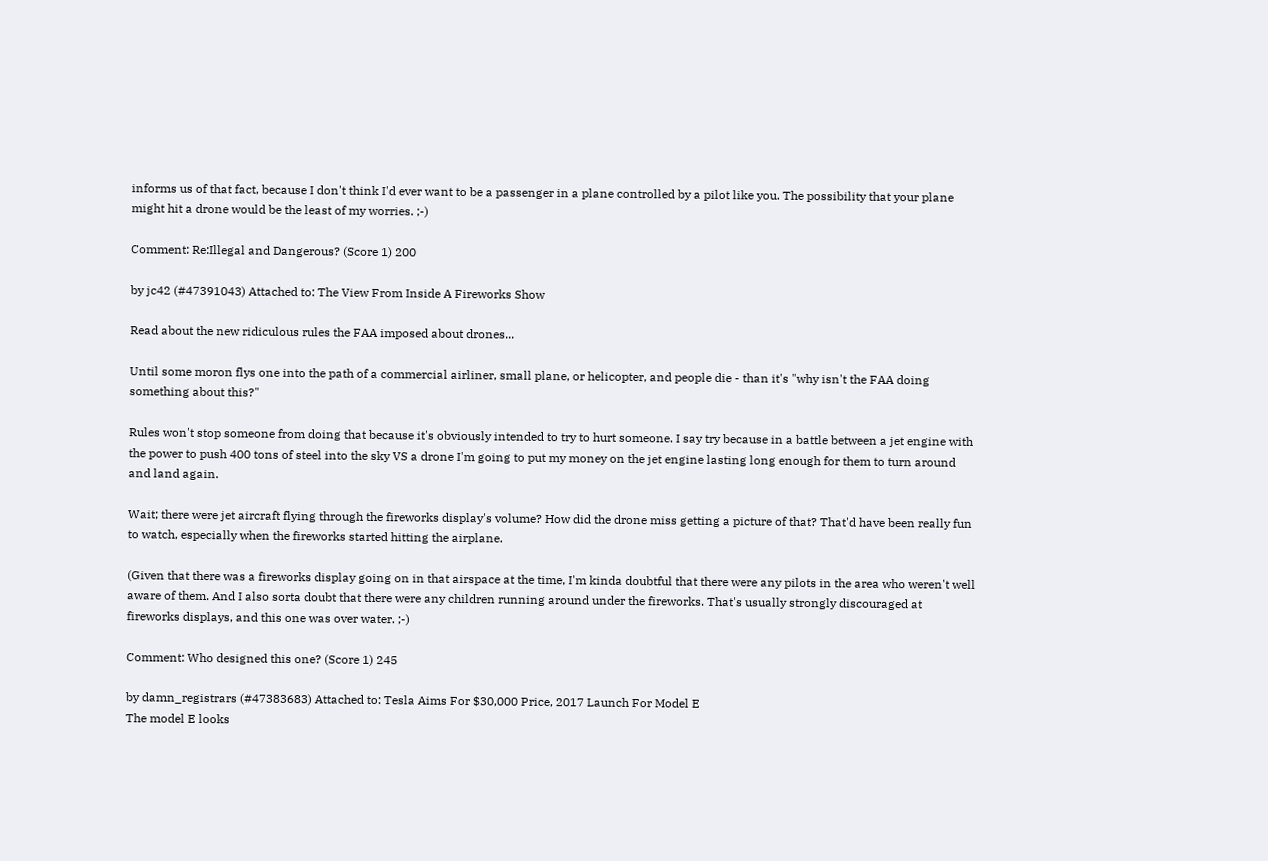informs us of that fact, because I don't think I'd ever want to be a passenger in a plane controlled by a pilot like you. The possibility that your plane might hit a drone would be the least of my worries. ;-)

Comment: Re:Illegal and Dangerous? (Score 1) 200

by jc42 (#47391043) Attached to: The View From Inside A Fireworks Show

Read about the new ridiculous rules the FAA imposed about drones...

Until some moron flys one into the path of a commercial airliner, small plane, or helicopter, and people die - than it's "why isn't the FAA doing something about this?"

Rules won't stop someone from doing that because it's obviously intended to try to hurt someone. I say try because in a battle between a jet engine with the power to push 400 tons of steel into the sky VS a drone I'm going to put my money on the jet engine lasting long enough for them to turn around and land again.

Wait; there were jet aircraft flying through the fireworks display's volume? How did the drone miss getting a picture of that? That'd have been really fun to watch, especially when the fireworks started hitting the airplane.

(Given that there was a fireworks display going on in that airspace at the time, I'm kinda doubtful that there were any pilots in the area who weren't well aware of them. And I also sorta doubt that there were any children running around under the fireworks. That's usually strongly discouraged at fireworks displays, and this one was over water. ;-)

Comment: Who designed this one? (Score 1) 245

by damn_registrars (#47383683) Attached to: Tesla Aims For $30,000 Price, 2017 Launch For Model E
The model E looks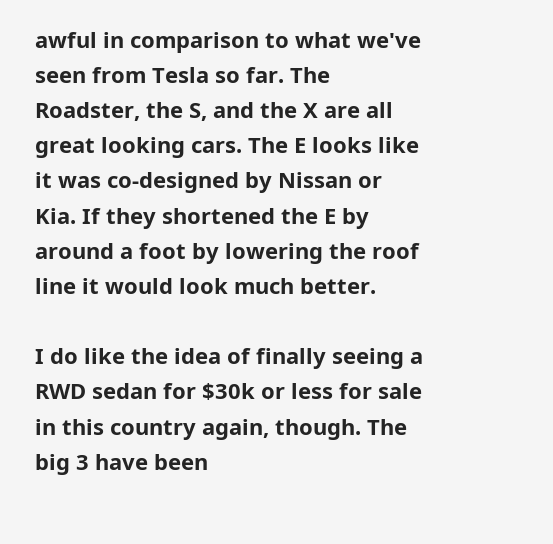awful in comparison to what we've seen from Tesla so far. The Roadster, the S, and the X are all great looking cars. The E looks like it was co-designed by Nissan or Kia. If they shortened the E by around a foot by lowering the roof line it would look much better.

I do like the idea of finally seeing a RWD sedan for $30k or less for sale in this country again, though. The big 3 have been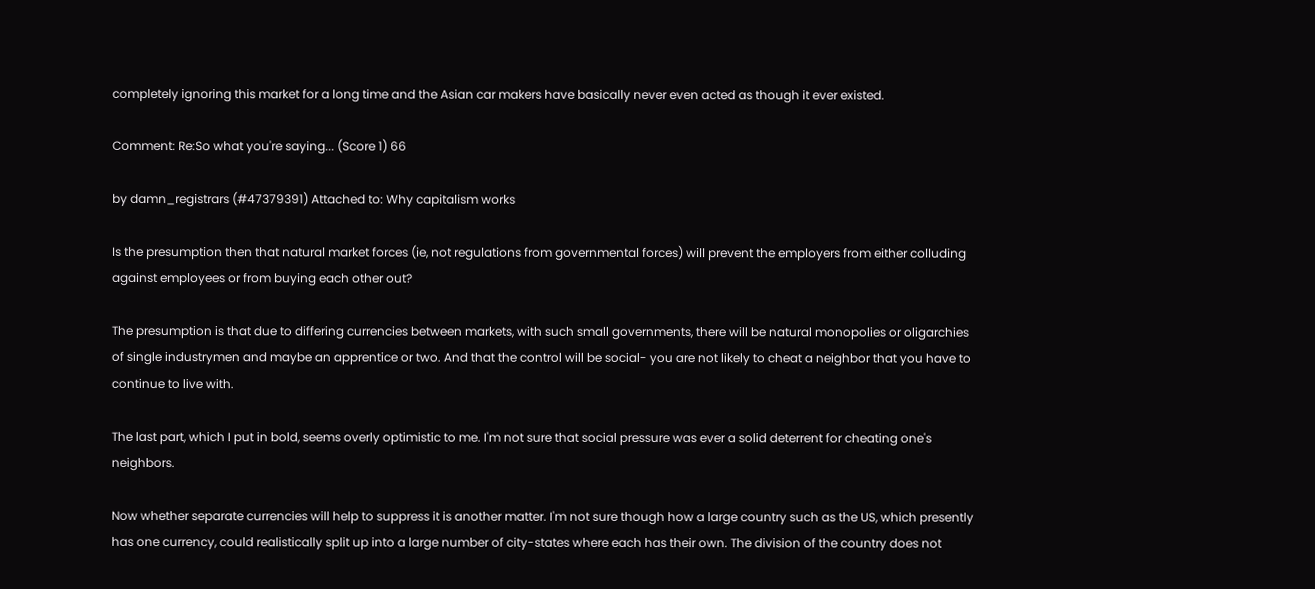completely ignoring this market for a long time and the Asian car makers have basically never even acted as though it ever existed.

Comment: Re:So what you're saying... (Score 1) 66

by damn_registrars (#47379391) Attached to: Why capitalism works

Is the presumption then that natural market forces (ie, not regulations from governmental forces) will prevent the employers from either colluding against employees or from buying each other out?

The presumption is that due to differing currencies between markets, with such small governments, there will be natural monopolies or oligarchies of single industrymen and maybe an apprentice or two. And that the control will be social- you are not likely to cheat a neighbor that you have to continue to live with.

The last part, which I put in bold, seems overly optimistic to me. I'm not sure that social pressure was ever a solid deterrent for cheating one's neighbors.

Now whether separate currencies will help to suppress it is another matter. I'm not sure though how a large country such as the US, which presently has one currency, could realistically split up into a large number of city-states where each has their own. The division of the country does not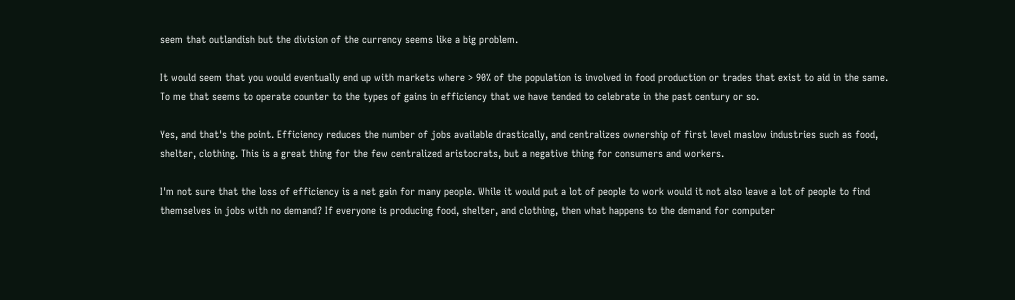seem that outlandish but the division of the currency seems like a big problem.

It would seem that you would eventually end up with markets where > 90% of the population is involved in food production or trades that exist to aid in the same. To me that seems to operate counter to the types of gains in efficiency that we have tended to celebrate in the past century or so.

Yes, and that's the point. Efficiency reduces the number of jobs available drastically, and centralizes ownership of first level maslow industries such as food, shelter, clothing. This is a great thing for the few centralized aristocrats, but a negative thing for consumers and workers.

I'm not sure that the loss of efficiency is a net gain for many people. While it would put a lot of people to work would it not also leave a lot of people to find themselves in jobs with no demand? If everyone is producing food, shelter, and clothing, then what happens to the demand for computer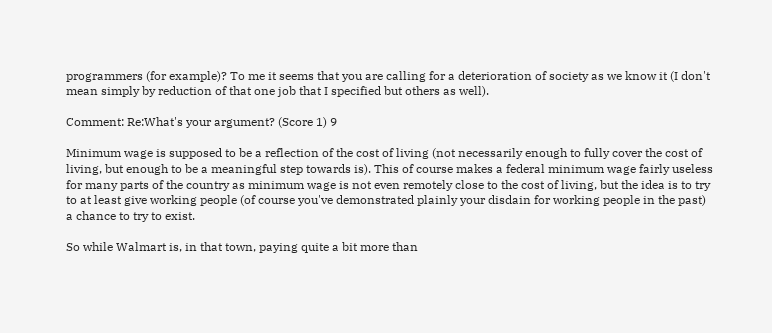programmers (for example)? To me it seems that you are calling for a deterioration of society as we know it (I don't mean simply by reduction of that one job that I specified but others as well).

Comment: Re:What's your argument? (Score 1) 9

Minimum wage is supposed to be a reflection of the cost of living (not necessarily enough to fully cover the cost of living, but enough to be a meaningful step towards is). This of course makes a federal minimum wage fairly useless for many parts of the country as minimum wage is not even remotely close to the cost of living, but the idea is to try to at least give working people (of course you've demonstrated plainly your disdain for working people in the past) a chance to try to exist.

So while Walmart is, in that town, paying quite a bit more than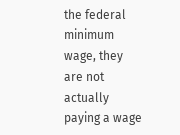the federal minimum wage, they are not actually paying a wage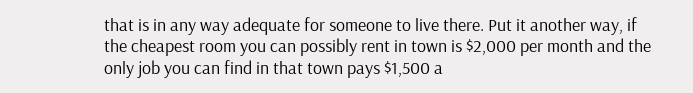that is in any way adequate for someone to live there. Put it another way, if the cheapest room you can possibly rent in town is $2,000 per month and the only job you can find in that town pays $1,500 a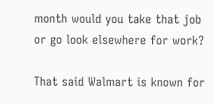month would you take that job or go look elsewhere for work?

That said Walmart is known for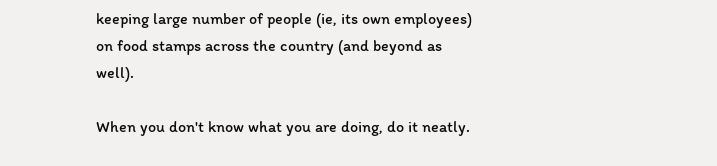keeping large number of people (ie, its own employees) on food stamps across the country (and beyond as well).

When you don't know what you are doing, do it neatly.